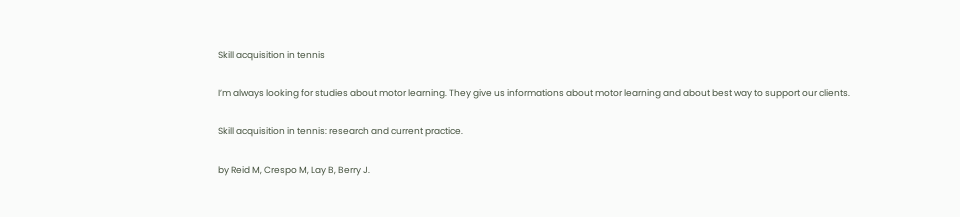Skill acquisition in tennis

I’m always looking for studies about motor learning. They give us informations about motor learning and about best way to support our clients.

Skill acquisition in tennis: research and current practice.

by Reid M, Crespo M, Lay B, Berry J.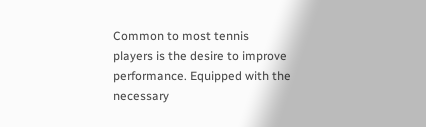Common to most tennis players is the desire to improve performance. Equipped with the necessary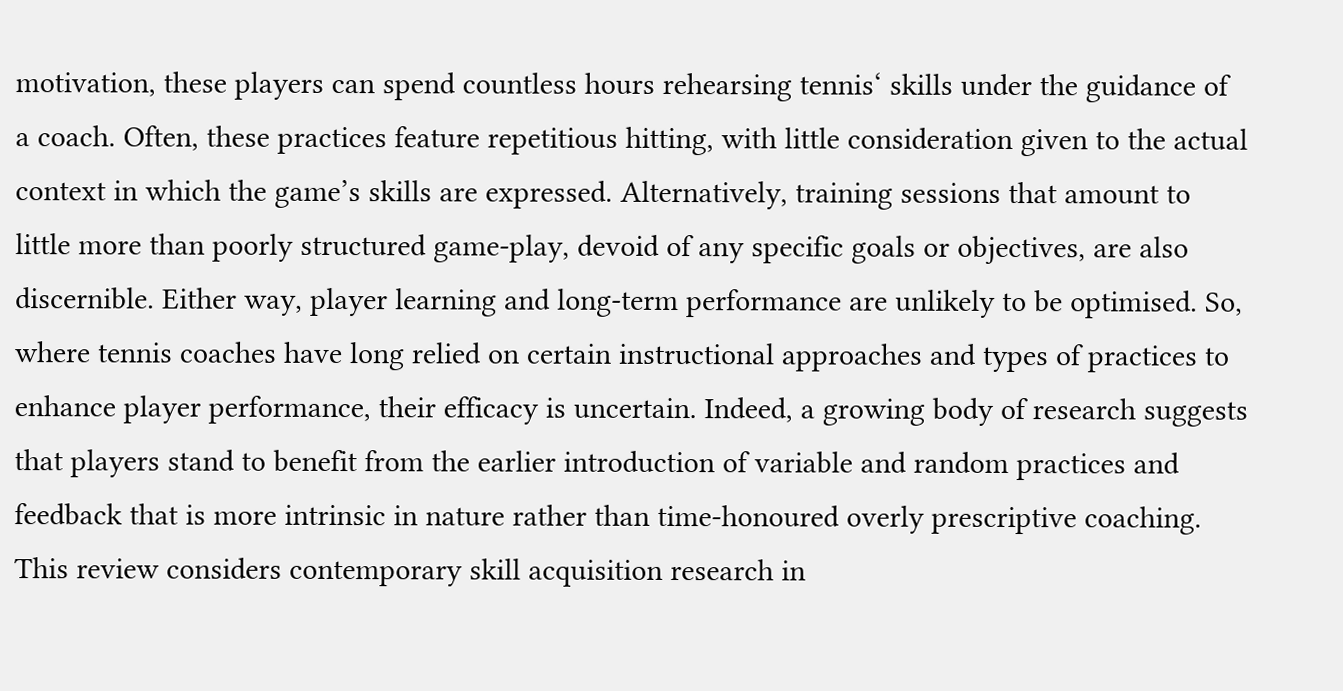motivation, these players can spend countless hours rehearsing tennis‘ skills under the guidance of a coach. Often, these practices feature repetitious hitting, with little consideration given to the actual context in which the game’s skills are expressed. Alternatively, training sessions that amount to little more than poorly structured game-play, devoid of any specific goals or objectives, are also discernible. Either way, player learning and long-term performance are unlikely to be optimised. So, where tennis coaches have long relied on certain instructional approaches and types of practices to enhance player performance, their efficacy is uncertain. Indeed, a growing body of research suggests that players stand to benefit from the earlier introduction of variable and random practices and feedback that is more intrinsic in nature rather than time-honoured overly prescriptive coaching. This review considers contemporary skill acquisition research in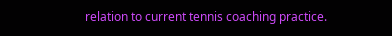relation to current tennis coaching practice.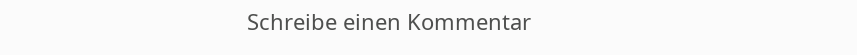Schreibe einen Kommentar